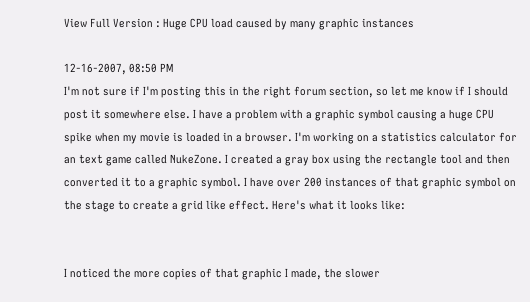View Full Version : Huge CPU load caused by many graphic instances

12-16-2007, 08:50 PM
I'm not sure if I'm posting this in the right forum section, so let me know if I should post it somewhere else. I have a problem with a graphic symbol causing a huge CPU spike when my movie is loaded in a browser. I'm working on a statistics calculator for an text game called NukeZone. I created a gray box using the rectangle tool and then converted it to a graphic symbol. I have over 200 instances of that graphic symbol on the stage to create a grid like effect. Here's what it looks like:


I noticed the more copies of that graphic I made, the slower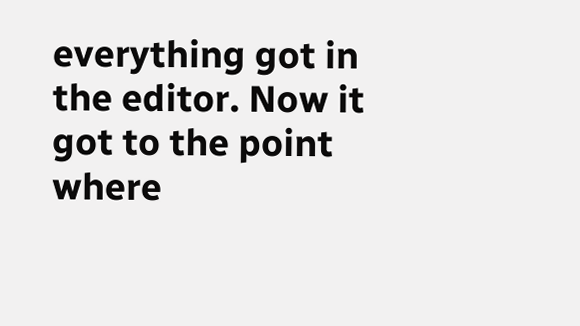everything got in the editor. Now it got to the point where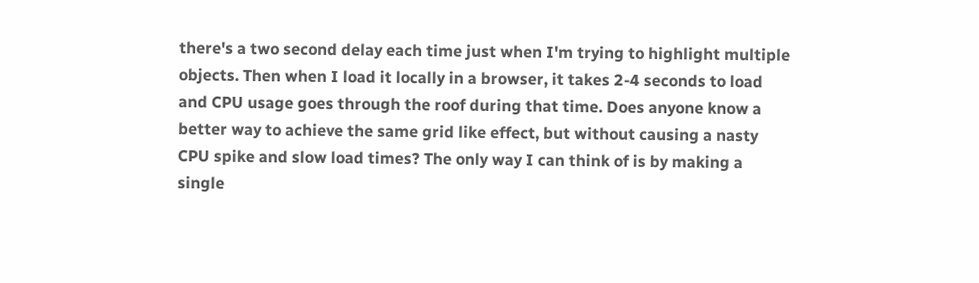there's a two second delay each time just when I'm trying to highlight multiple objects. Then when I load it locally in a browser, it takes 2-4 seconds to load and CPU usage goes through the roof during that time. Does anyone know a better way to achieve the same grid like effect, but without causing a nasty CPU spike and slow load times? The only way I can think of is by making a single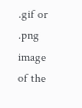.gif or .png image of the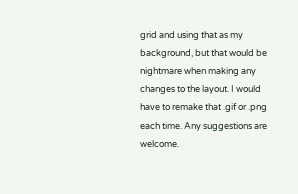grid and using that as my background, but that would be nightmare when making any changes to the layout. I would have to remake that .gif or .png each time. Any suggestions are welcome.